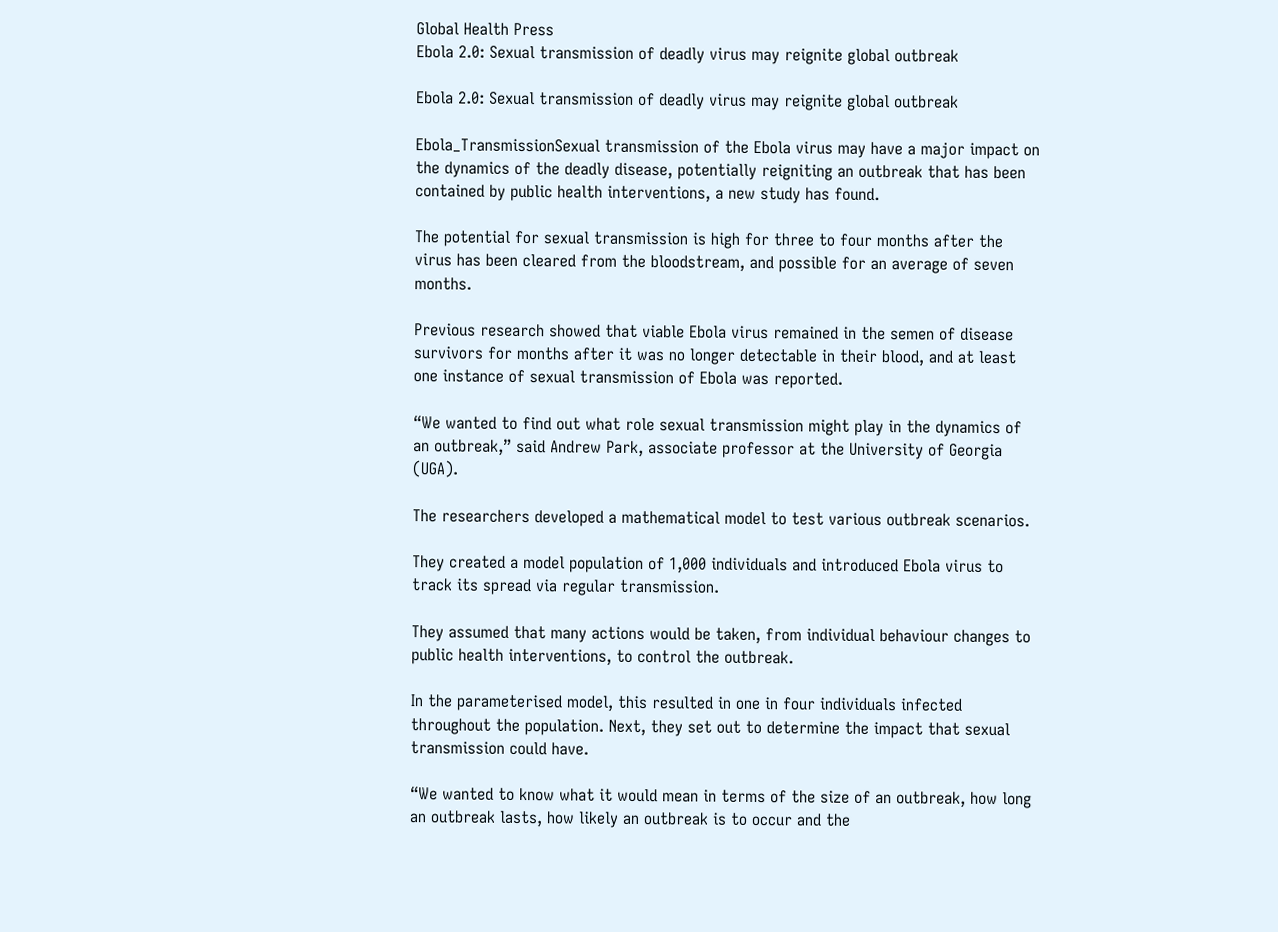Global Health Press
Ebola 2.0: Sexual transmission of deadly virus may reignite global outbreak

Ebola 2.0: Sexual transmission of deadly virus may reignite global outbreak

Ebola_TransmissionSexual transmission of the Ebola virus may have a major impact on the dynamics of the deadly disease, potentially reigniting an outbreak that has been contained by public health interventions, a new study has found.

The potential for sexual transmission is high for three to four months after the virus has been cleared from the bloodstream, and possible for an average of seven months.

Previous research showed that viable Ebola virus remained in the semen of disease survivors for months after it was no longer detectable in their blood, and at least one instance of sexual transmission of Ebola was reported.

“We wanted to find out what role sexual transmission might play in the dynamics of an outbreak,” said Andrew Park, associate professor at the University of Georgia (UGA).

The researchers developed a mathematical model to test various outbreak scenarios.

They created a model population of 1,000 individuals and introduced Ebola virus to track its spread via regular transmission.

They assumed that many actions would be taken, from individual behaviour changes to public health interventions, to control the outbreak.

In the parameterised model, this resulted in one in four individuals infected throughout the population. Next, they set out to determine the impact that sexual transmission could have.

“We wanted to know what it would mean in terms of the size of an outbreak, how long an outbreak lasts, how likely an outbreak is to occur and the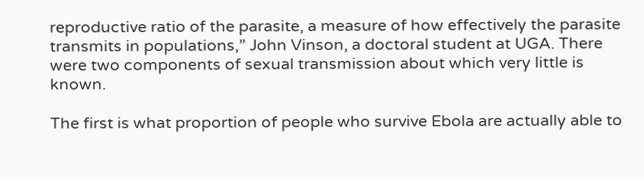reproductive ratio of the parasite, a measure of how effectively the parasite transmits in populations,” John Vinson, a doctoral student at UGA. There were two components of sexual transmission about which very little is known.

The first is what proportion of people who survive Ebola are actually able to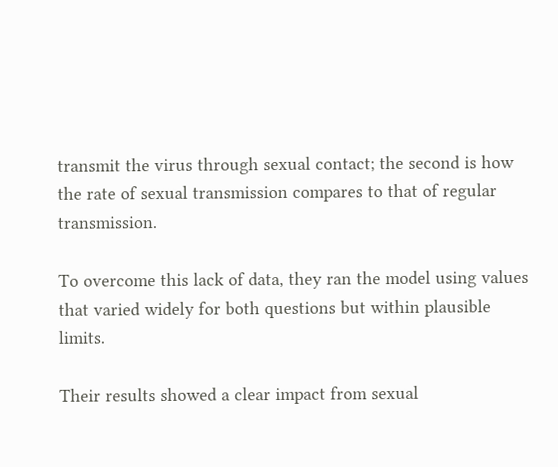transmit the virus through sexual contact; the second is how the rate of sexual transmission compares to that of regular transmission.

To overcome this lack of data, they ran the model using values that varied widely for both questions but within plausible limits.

Their results showed a clear impact from sexual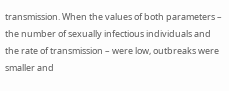transmission. When the values of both parameters – the number of sexually infectious individuals and the rate of transmission – were low, outbreaks were smaller and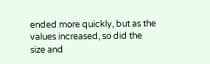ended more quickly, but as the values increased, so did the size and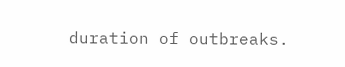duration of outbreaks.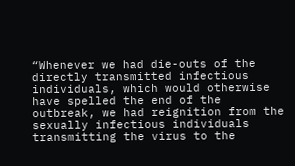“Whenever we had die-outs of the directly transmitted infectious individuals, which would otherwise have spelled the end of the outbreak, we had reignition from the sexually infectious individuals transmitting the virus to the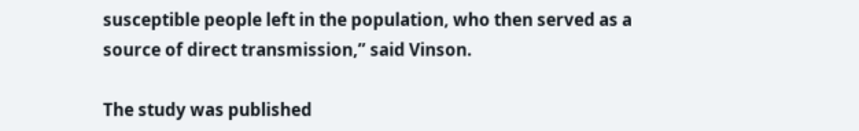susceptible people left in the population, who then served as a source of direct transmission,” said Vinson.

The study was published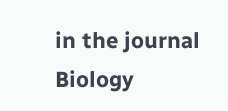in the journal Biology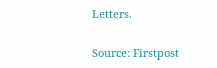Letters.

Source: Firstpost